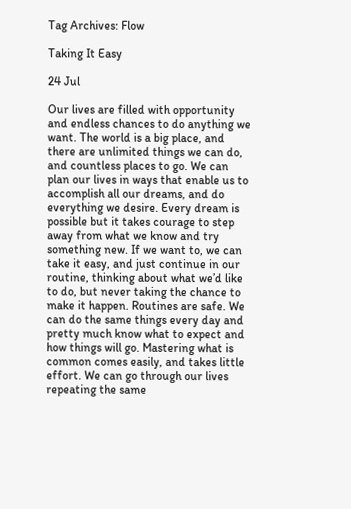Tag Archives: Flow

Taking It Easy

24 Jul

Our lives are filled with opportunity and endless chances to do anything we want. The world is a big place, and there are unlimited things we can do, and countless places to go. We can plan our lives in ways that enable us to accomplish all our dreams, and do everything we desire. Every dream is possible but it takes courage to step away from what we know and try something new. If we want to, we can take it easy, and just continue in our routine, thinking about what we’d like to do, but never taking the chance to make it happen. Routines are safe. We can do the same things every day and pretty much know what to expect and how things will go. Mastering what is common comes easily, and takes little effort. We can go through our lives repeating the same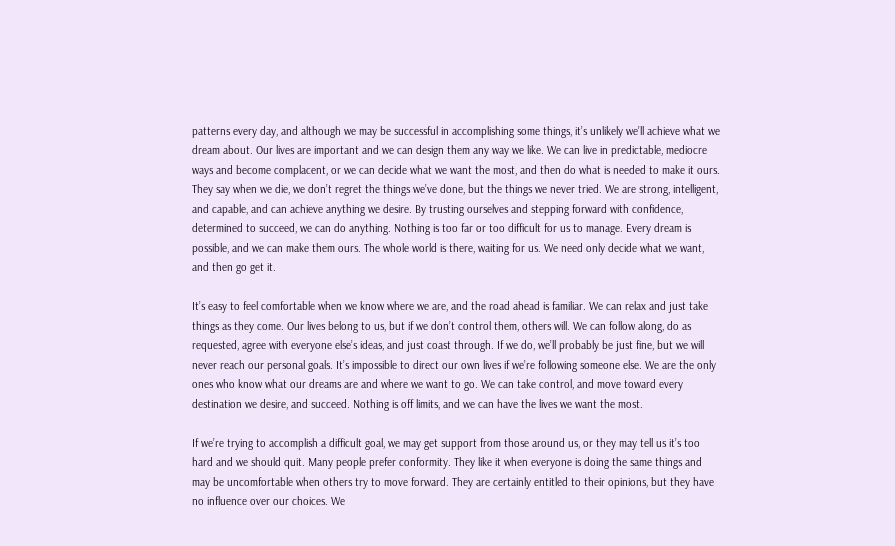patterns every day, and although we may be successful in accomplishing some things, it’s unlikely we’ll achieve what we dream about. Our lives are important and we can design them any way we like. We can live in predictable, mediocre ways and become complacent, or we can decide what we want the most, and then do what is needed to make it ours. They say when we die, we don’t regret the things we’ve done, but the things we never tried. We are strong, intelligent, and capable, and can achieve anything we desire. By trusting ourselves and stepping forward with confidence, determined to succeed, we can do anything. Nothing is too far or too difficult for us to manage. Every dream is possible, and we can make them ours. The whole world is there, waiting for us. We need only decide what we want, and then go get it.

It’s easy to feel comfortable when we know where we are, and the road ahead is familiar. We can relax and just take things as they come. Our lives belong to us, but if we don’t control them, others will. We can follow along, do as requested, agree with everyone else’s ideas, and just coast through. If we do, we’ll probably be just fine, but we will never reach our personal goals. It’s impossible to direct our own lives if we’re following someone else. We are the only ones who know what our dreams are and where we want to go. We can take control, and move toward every destination we desire, and succeed. Nothing is off limits, and we can have the lives we want the most.

If we’re trying to accomplish a difficult goal, we may get support from those around us, or they may tell us it’s too hard and we should quit. Many people prefer conformity. They like it when everyone is doing the same things and may be uncomfortable when others try to move forward. They are certainly entitled to their opinions, but they have no influence over our choices. We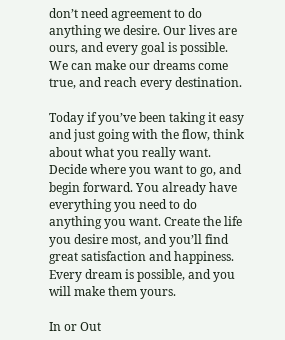don’t need agreement to do anything we desire. Our lives are ours, and every goal is possible. We can make our dreams come true, and reach every destination.

Today if you’ve been taking it easy and just going with the flow, think about what you really want. Decide where you want to go, and begin forward. You already have everything you need to do anything you want. Create the life you desire most, and you’ll find great satisfaction and happiness. Every dream is possible, and you will make them yours.

In or Out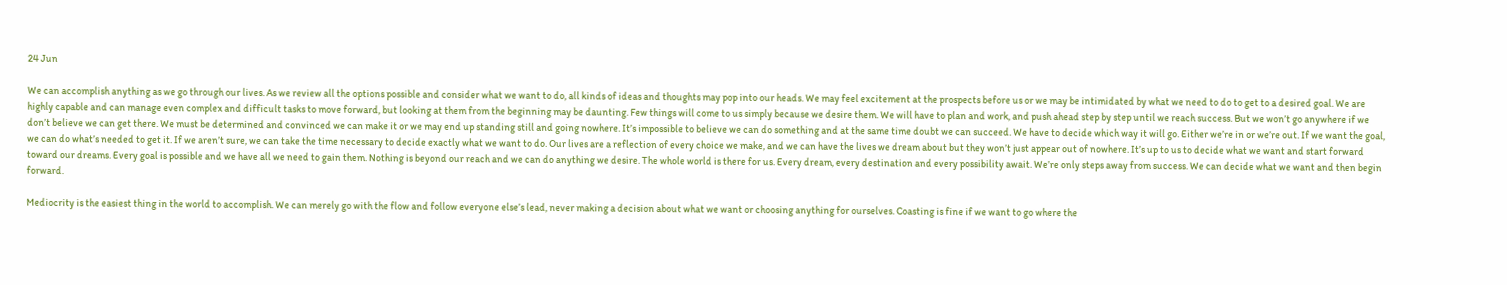24 Jun

We can accomplish anything as we go through our lives. As we review all the options possible and consider what we want to do, all kinds of ideas and thoughts may pop into our heads. We may feel excitement at the prospects before us or we may be intimidated by what we need to do to get to a desired goal. We are highly capable and can manage even complex and difficult tasks to move forward, but looking at them from the beginning may be daunting. Few things will come to us simply because we desire them. We will have to plan and work, and push ahead step by step until we reach success. But we won’t go anywhere if we don’t believe we can get there. We must be determined and convinced we can make it or we may end up standing still and going nowhere. It’s impossible to believe we can do something and at the same time doubt we can succeed. We have to decide which way it will go. Either we’re in or we’re out. If we want the goal, we can do what’s needed to get it. If we aren’t sure, we can take the time necessary to decide exactly what we want to do. Our lives are a reflection of every choice we make, and we can have the lives we dream about but they won’t just appear out of nowhere. It’s up to us to decide what we want and start forward toward our dreams. Every goal is possible and we have all we need to gain them. Nothing is beyond our reach and we can do anything we desire. The whole world is there for us. Every dream, every destination and every possibility await. We’re only steps away from success. We can decide what we want and then begin forward.

Mediocrity is the easiest thing in the world to accomplish. We can merely go with the flow and follow everyone else’s lead, never making a decision about what we want or choosing anything for ourselves. Coasting is fine if we want to go where the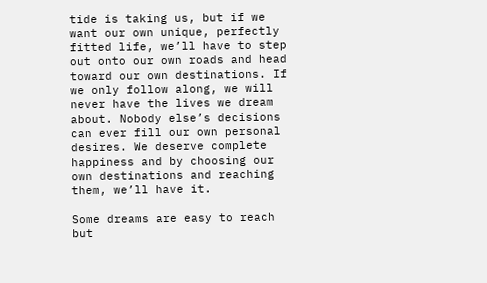tide is taking us, but if we want our own unique, perfectly fitted life, we’ll have to step out onto our own roads and head toward our own destinations. If we only follow along, we will never have the lives we dream about. Nobody else’s decisions can ever fill our own personal desires. We deserve complete happiness and by choosing our own destinations and reaching them, we’ll have it.

Some dreams are easy to reach but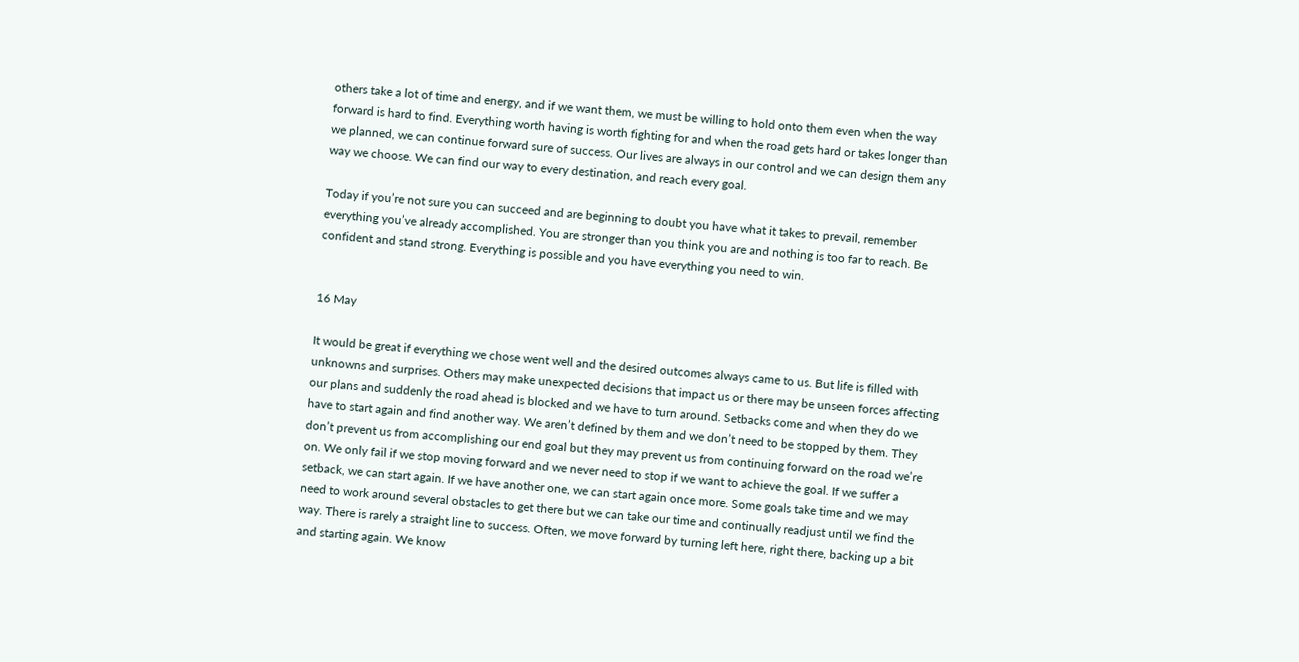others take a lot of time and energy, and if we want them, we must be willing to hold onto them even when the way forward is hard to find. Everything worth having is worth fighting for and when the road gets hard or takes longer than we planned, we can continue forward sure of success. Our lives are always in our control and we can design them any way we choose. We can find our way to every destination, and reach every goal.

Today if you’re not sure you can succeed and are beginning to doubt you have what it takes to prevail, remember everything you’ve already accomplished. You are stronger than you think you are and nothing is too far to reach. Be confident and stand strong. Everything is possible and you have everything you need to win.


16 May

It would be great if everything we chose went well and the desired outcomes always came to us. But life is filled with unknowns and surprises. Others may make unexpected decisions that impact us or there may be unseen forces affecting our plans and suddenly the road ahead is blocked and we have to turn around. Setbacks come and when they do we have to start again and find another way. We aren’t defined by them and we don’t need to be stopped by them. They don’t prevent us from accomplishing our end goal but they may prevent us from continuing forward on the road we’re on. We only fail if we stop moving forward and we never need to stop if we want to achieve the goal. If we suffer a setback, we can start again. If we have another one, we can start again once more. Some goals take time and we may need to work around several obstacles to get there but we can take our time and continually readjust until we find the way. There is rarely a straight line to success. Often, we move forward by turning left here, right there, backing up a bit and starting again. We know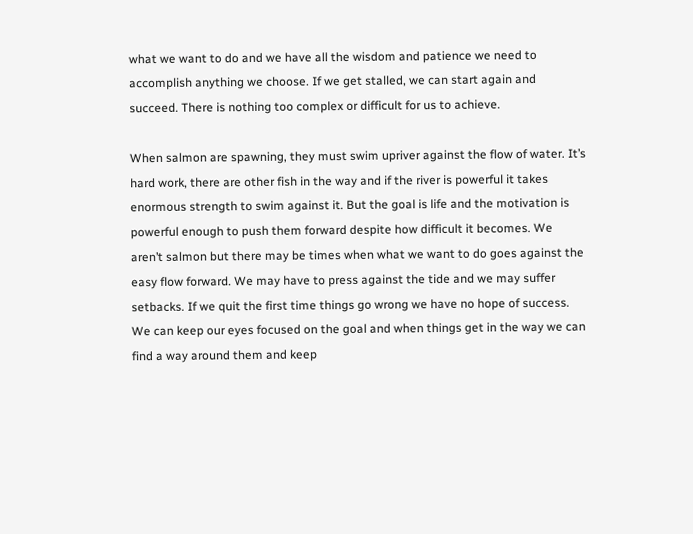what we want to do and we have all the wisdom and patience we need to accomplish anything we choose. If we get stalled, we can start again and succeed. There is nothing too complex or difficult for us to achieve.

When salmon are spawning, they must swim upriver against the flow of water. It’s hard work, there are other fish in the way and if the river is powerful it takes enormous strength to swim against it. But the goal is life and the motivation is powerful enough to push them forward despite how difficult it becomes. We aren’t salmon but there may be times when what we want to do goes against the easy flow forward. We may have to press against the tide and we may suffer setbacks. If we quit the first time things go wrong we have no hope of success. We can keep our eyes focused on the goal and when things get in the way we can find a way around them and keep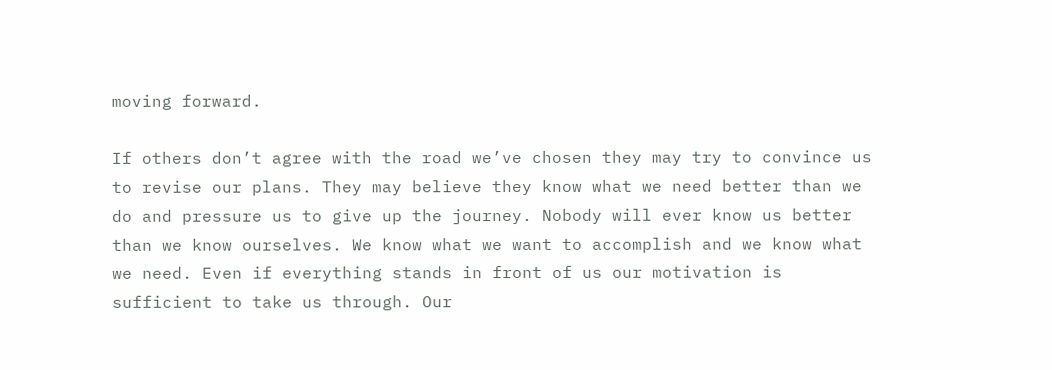moving forward.

If others don’t agree with the road we’ve chosen they may try to convince us to revise our plans. They may believe they know what we need better than we do and pressure us to give up the journey. Nobody will ever know us better than we know ourselves. We know what we want to accomplish and we know what we need. Even if everything stands in front of us our motivation is sufficient to take us through. Our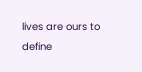lives are ours to define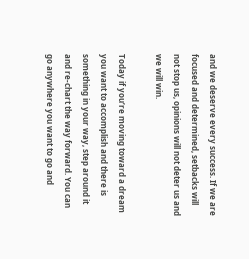and we deserve every success. If we are focused and determined, setbacks will not stop us, opinions will not deter us and we will win.

Today if you’re moving toward a dream you want to accomplish and there is something in your way, step around it and re-chart the way forward. You can go anywhere you want to go and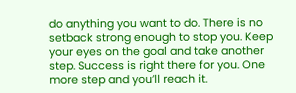do anything you want to do. There is no setback strong enough to stop you. Keep your eyes on the goal and take another step. Success is right there for you. One more step and you’ll reach it.